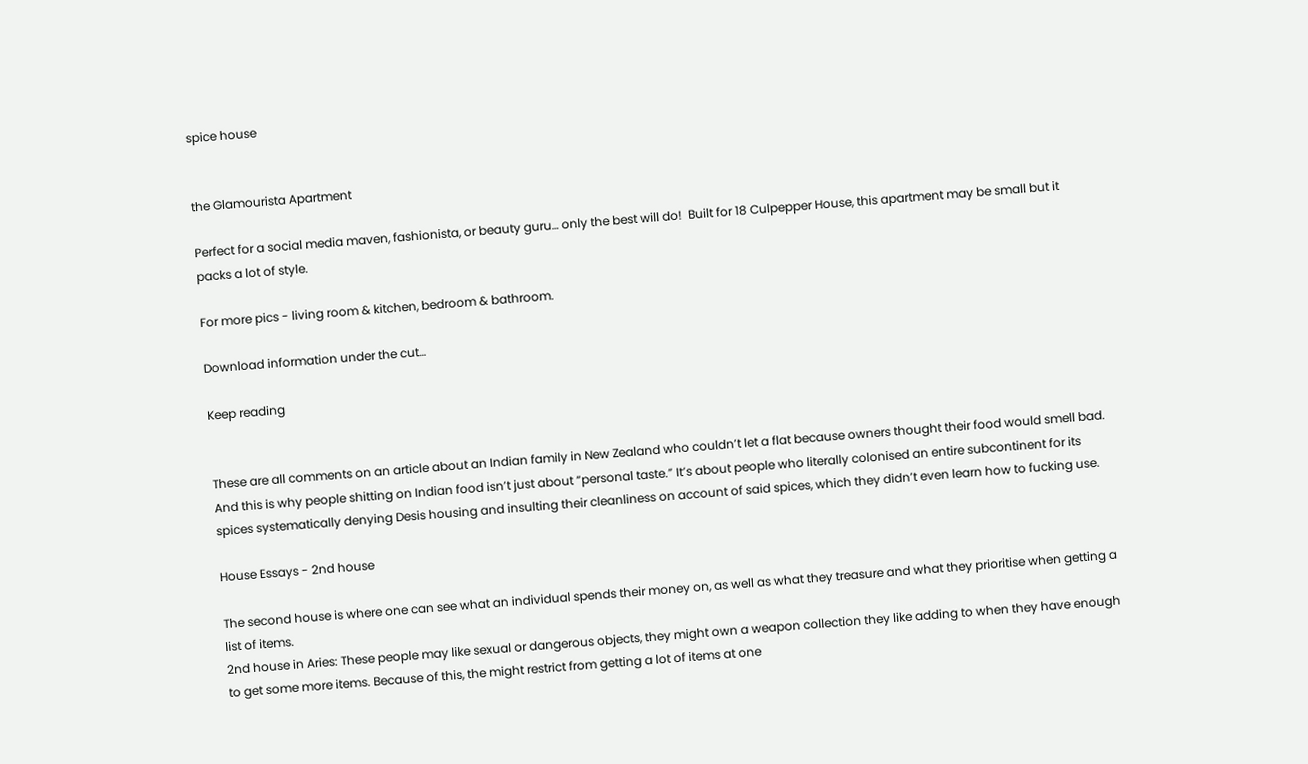spice house


the Glamourista Apartment

Perfect for a social media maven, fashionista, or beauty guru… only the best will do!  Built for 18 Culpepper House, this apartment may be small but it packs a lot of style.

For more pics - living room & kitchen, bedroom & bathroom.

Download information under the cut…

Keep reading


These are all comments on an article about an Indian family in New Zealand who couldn’t let a flat because owners thought their food would smell bad. And this is why people shitting on Indian food isn’t just about “personal taste.” It’s about people who literally colonised an entire subcontinent for its spices systematically denying Desis housing and insulting their cleanliness on account of said spices, which they didn’t even learn how to fucking use.

House Essays - 2nd house

The second house is where one can see what an individual spends their money on, as well as what they treasure and what they prioritise when getting a list of items.
2nd house in Aries: These people may like sexual or dangerous objects, they might own a weapon collection they like adding to when they have enough to get some more items. Because of this, the might restrict from getting a lot of items at one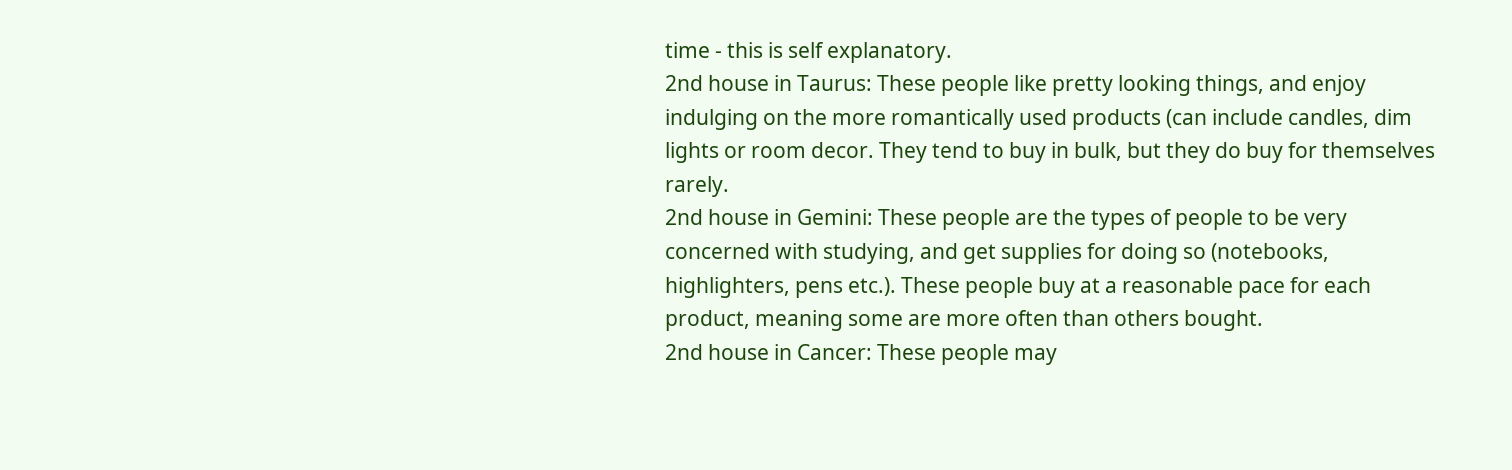time - this is self explanatory.
2nd house in Taurus: These people like pretty looking things, and enjoy indulging on the more romantically used products (can include candles, dim lights or room decor. They tend to buy in bulk, but they do buy for themselves rarely.
2nd house in Gemini: These people are the types of people to be very concerned with studying, and get supplies for doing so (notebooks, highlighters, pens etc.). These people buy at a reasonable pace for each product, meaning some are more often than others bought.
2nd house in Cancer: These people may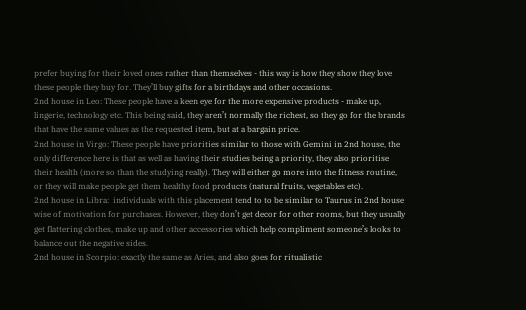prefer buying for their loved ones rather than themselves - this way is how they show they love these people they buy for. They’ll buy gifts for a birthdays and other occasions.
2nd house in Leo: These people have a keen eye for the more expensive products - make up, lingerie, technology etc. This being said, they aren’t normally the richest, so they go for the brands that have the same values as the requested item, but at a bargain price.
2nd house in Virgo: These people have priorities similar to those with Gemini in 2nd house, the only difference here is that as well as having their studies being a priority, they also prioritise their health (more so than the studying really). They will either go more into the fitness routine, or they will make people get them healthy food products (natural fruits, vegetables etc).
2nd house in Libra:  individuals with this placement tend to to be similar to Taurus in 2nd house wise of motivation for purchases. However, they don’t get decor for other rooms, but they usually get flattering clothes, make up and other accessories which help compliment someone’s looks to balance out the negative sides.
2nd house in Scorpio: exactly the same as Aries, and also goes for ritualistic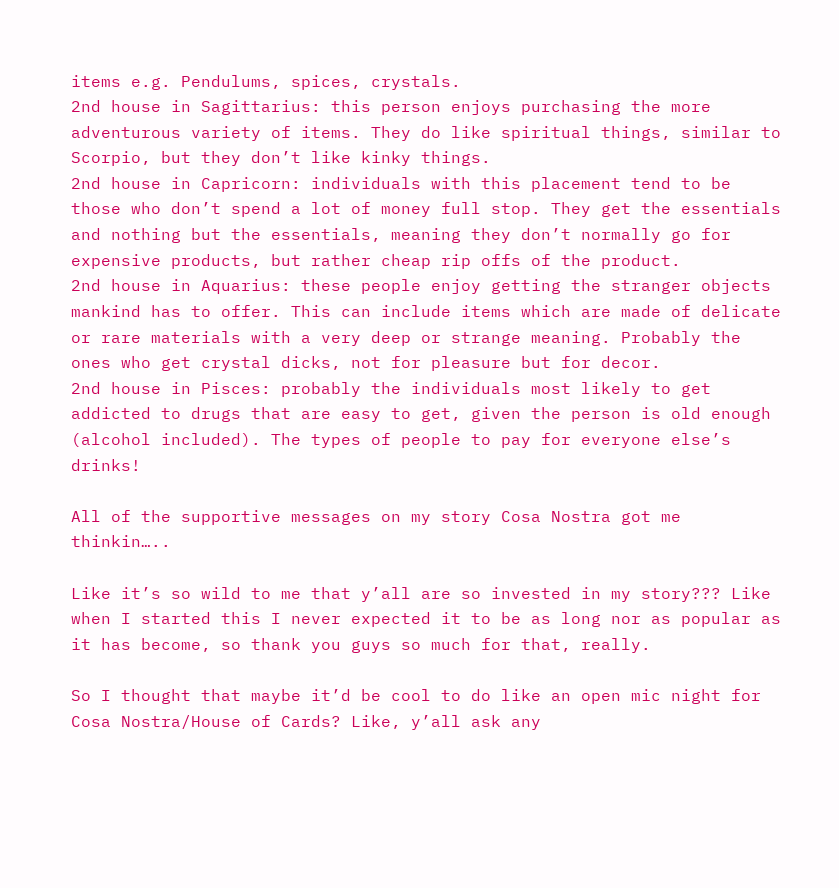items e.g. Pendulums, spices, crystals.
2nd house in Sagittarius: this person enjoys purchasing the more adventurous variety of items. They do like spiritual things, similar to Scorpio, but they don’t like kinky things.
2nd house in Capricorn: individuals with this placement tend to be those who don’t spend a lot of money full stop. They get the essentials and nothing but the essentials, meaning they don’t normally go for expensive products, but rather cheap rip offs of the product.
2nd house in Aquarius: these people enjoy getting the stranger objects mankind has to offer. This can include items which are made of delicate or rare materials with a very deep or strange meaning. Probably the ones who get crystal dicks, not for pleasure but for decor.
2nd house in Pisces: probably the individuals most likely to get addicted to drugs that are easy to get, given the person is old enough (alcohol included). The types of people to pay for everyone else’s drinks!

All of the supportive messages on my story Cosa Nostra got me thinkin…..

Like it’s so wild to me that y’all are so invested in my story??? Like when I started this I never expected it to be as long nor as popular as it has become, so thank you guys so much for that, really.

So I thought that maybe it’d be cool to do like an open mic night for Cosa Nostra/House of Cards? Like, y’all ask any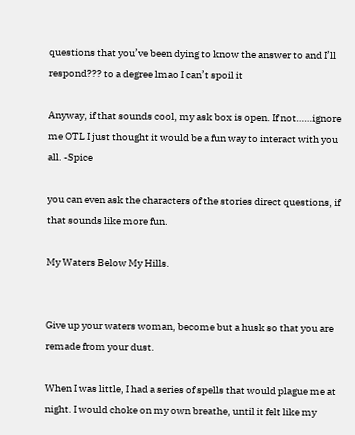questions that you’ve been dying to know the answer to and I’ll respond??? to a degree lmao I can’t spoil it

Anyway, if that sounds cool, my ask box is open. If not……ignore me OTL I just thought it would be a fun way to interact with you all. -Spice

you can even ask the characters of the stories direct questions, if that sounds like more fun.

My Waters Below My Hills.


Give up your waters woman, become but a husk so that you are remade from your dust.

When I was little, I had a series of spells that would plague me at night. I would choke on my own breathe, until it felt like my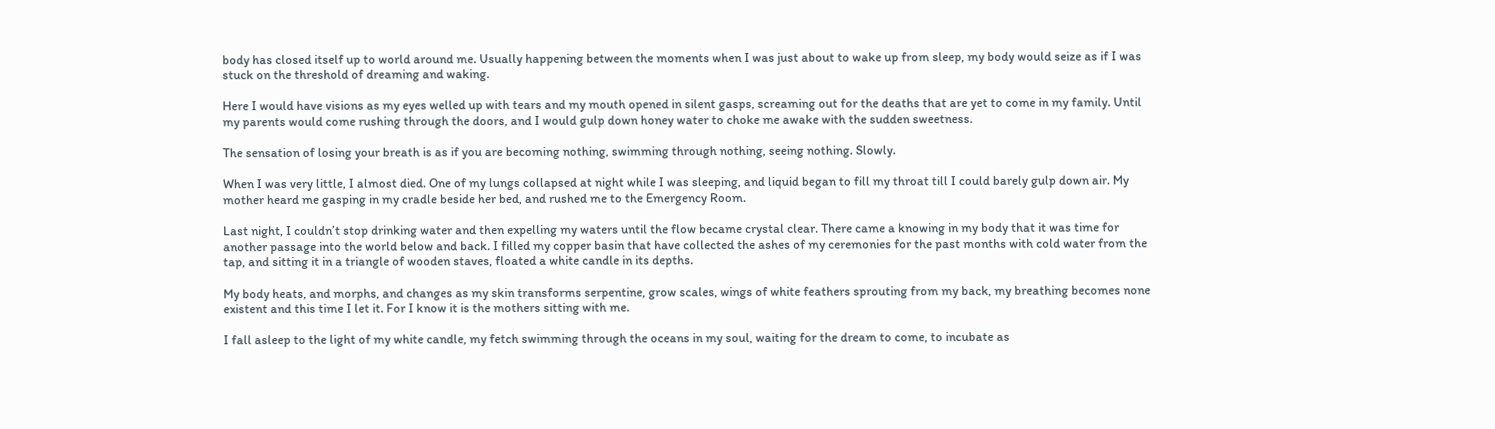body has closed itself up to world around me. Usually happening between the moments when I was just about to wake up from sleep, my body would seize as if I was stuck on the threshold of dreaming and waking.

Here I would have visions as my eyes welled up with tears and my mouth opened in silent gasps, screaming out for the deaths that are yet to come in my family. Until my parents would come rushing through the doors, and I would gulp down honey water to choke me awake with the sudden sweetness.

The sensation of losing your breath is as if you are becoming nothing, swimming through nothing, seeing nothing. Slowly.

When I was very little, I almost died. One of my lungs collapsed at night while I was sleeping, and liquid began to fill my throat till I could barely gulp down air. My mother heard me gasping in my cradle beside her bed, and rushed me to the Emergency Room.

Last night, I couldn’t stop drinking water and then expelling my waters until the flow became crystal clear. There came a knowing in my body that it was time for another passage into the world below and back. I filled my copper basin that have collected the ashes of my ceremonies for the past months with cold water from the tap, and sitting it in a triangle of wooden staves, floated a white candle in its depths.

My body heats, and morphs, and changes as my skin transforms serpentine, grow scales, wings of white feathers sprouting from my back, my breathing becomes none existent and this time I let it. For I know it is the mothers sitting with me.

I fall asleep to the light of my white candle, my fetch swimming through the oceans in my soul, waiting for the dream to come, to incubate as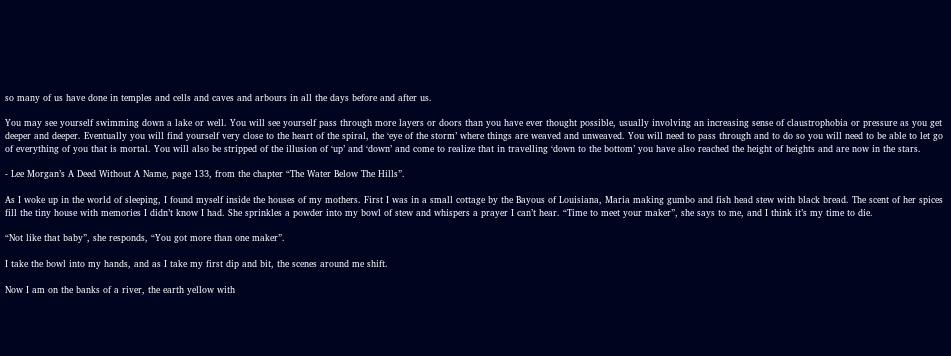so many of us have done in temples and cells and caves and arbours in all the days before and after us.

You may see yourself swimming down a lake or well. You will see yourself pass through more layers or doors than you have ever thought possible, usually involving an increasing sense of claustrophobia or pressure as you get deeper and deeper. Eventually you will find yourself very close to the heart of the spiral, the ‘eye of the storm’ where things are weaved and unweaved. You will need to pass through and to do so you will need to be able to let go of everything of you that is mortal. You will also be stripped of the illusion of ‘up’ and ‘down’ and come to realize that in travelling ‘down to the bottom’ you have also reached the height of heights and are now in the stars.

- Lee Morgan’s A Deed Without A Name, page 133, from the chapter “The Water Below The Hills”.

As I woke up in the world of sleeping, I found myself inside the houses of my mothers. First I was in a small cottage by the Bayous of Louisiana, Maria making gumbo and fish head stew with black bread. The scent of her spices fill the tiny house with memories I didn’t know I had. She sprinkles a powder into my bowl of stew and whispers a prayer I can’t hear. “Time to meet your maker”, she says to me, and I think it’s my time to die.

“Not like that baby”, she responds, “You got more than one maker”.

I take the bowl into my hands, and as I take my first dip and bit, the scenes around me shift.

Now I am on the banks of a river, the earth yellow with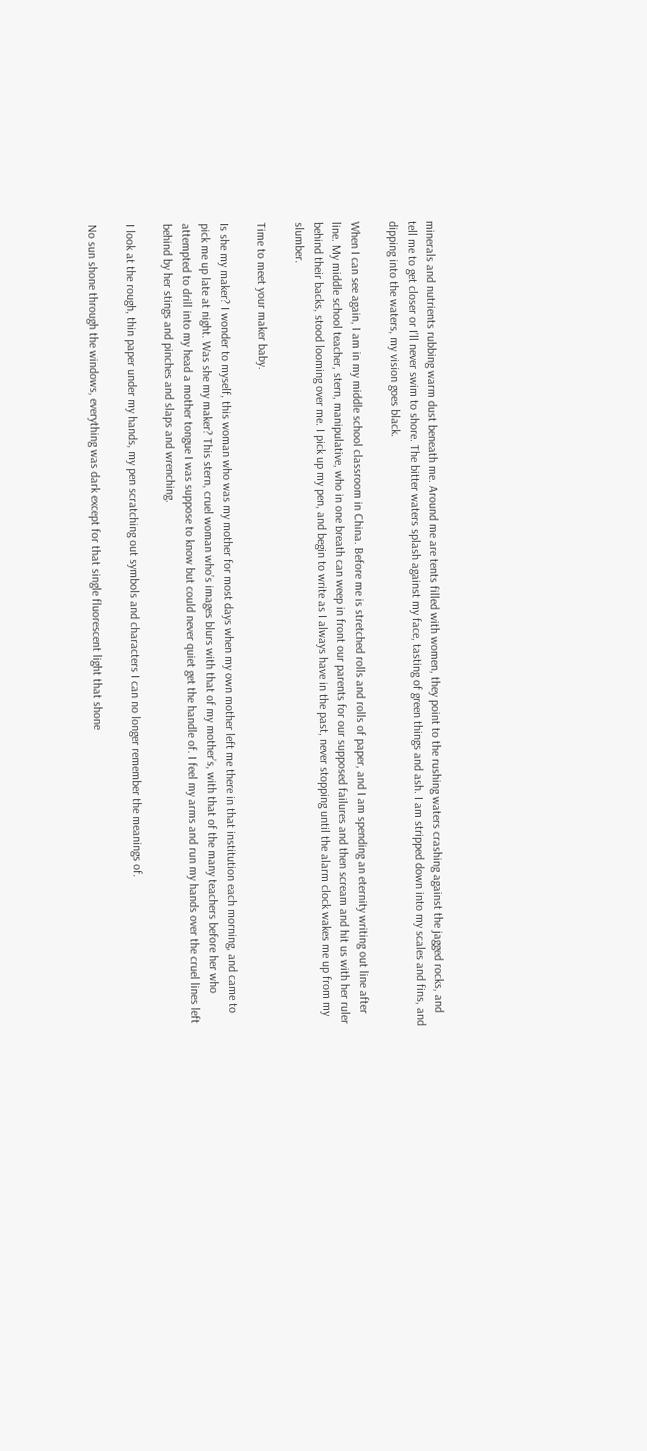minerals and nutrients rubbing warm dust beneath me. Around me are tents filled with women, they point to the rushing waters crashing against the jagged rocks, and tell me to get closer or I’ll never swim to shore. The bitter waters splash against my face, tasting of green things and ash. I am stripped down into my scales and fins, and dipping into the waters, my vision goes black.

When I can see again, I am in my middle school classroom in China. Before me is stretched rolls and rolls of paper, and I am spending an eternity writing out line after line. My middle school teacher, stern, manipulative, who in one breath can weep in front our parents for our supposed failures and then scream and hit us with her ruler behind their backs, stood looming over me. I pick up my pen, and begin to write as I always have in the past, never stopping until the alarm clock wakes me up from my slumber.

Time to meet your maker baby.

Is she my maker? I wonder to myself, this woman who was my mother for most days when my own mother left me there in that institution each morning, and came to pick me up late at night. Was she my maker? This stern, cruel woman who’s images blurs with that of my mother’s, with that of the many teachers before her who attempted to drill into my head a mother tongue I was suppose to know but could never quiet get the handle of. I feel my arms and run my hands over the cruel lines left behind by her stings and pinches and slaps and wrenching.

I look at the rough, thin paper under my hands, my pen scratching out symbols and characters I can no longer remember the meanings of.

No sun shone through the windows, everything was dark except for that single fluorescent light that shone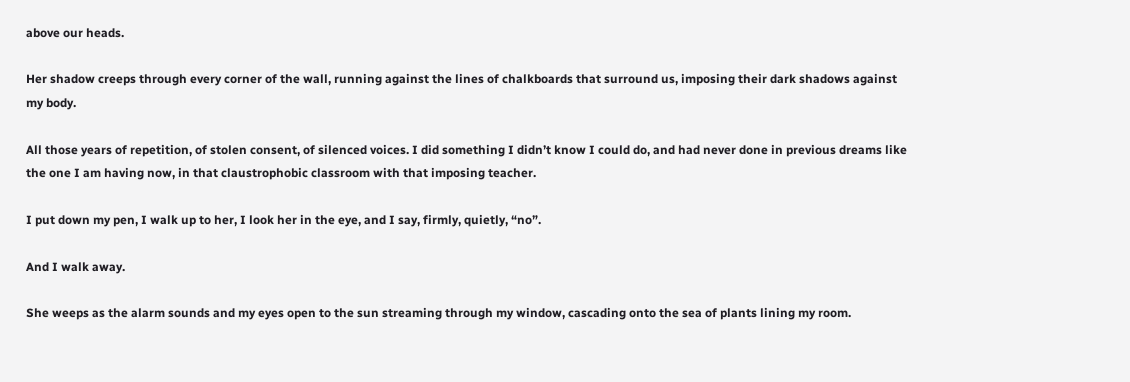above our heads.

Her shadow creeps through every corner of the wall, running against the lines of chalkboards that surround us, imposing their dark shadows against my body.

All those years of repetition, of stolen consent, of silenced voices. I did something I didn’t know I could do, and had never done in previous dreams like the one I am having now, in that claustrophobic classroom with that imposing teacher.

I put down my pen, I walk up to her, I look her in the eye, and I say, firmly, quietly, “no”.

And I walk away.

She weeps as the alarm sounds and my eyes open to the sun streaming through my window, cascading onto the sea of plants lining my room.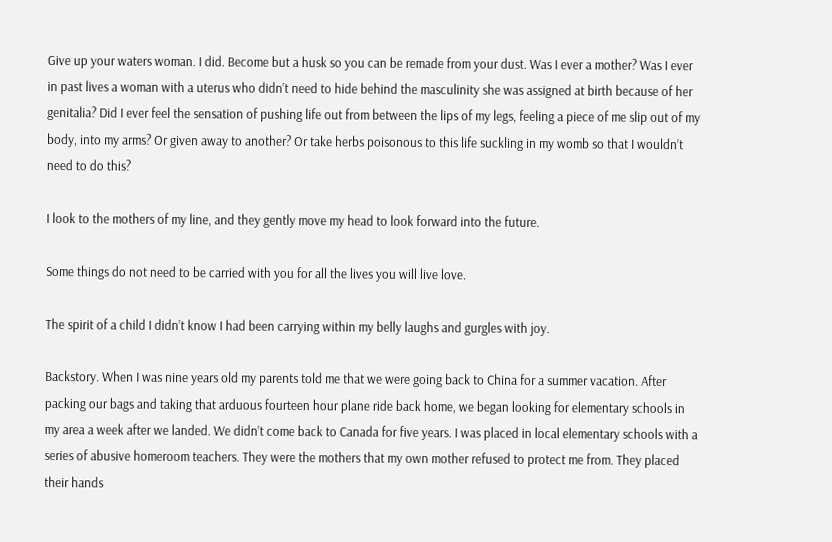Give up your waters woman. I did. Become but a husk so you can be remade from your dust. Was I ever a mother? Was I ever in past lives a woman with a uterus who didn’t need to hide behind the masculinity she was assigned at birth because of her genitalia? Did I ever feel the sensation of pushing life out from between the lips of my legs, feeling a piece of me slip out of my body, into my arms? Or given away to another? Or take herbs poisonous to this life suckling in my womb so that I wouldn’t need to do this?

I look to the mothers of my line, and they gently move my head to look forward into the future.

Some things do not need to be carried with you for all the lives you will live love.

The spirit of a child I didn’t know I had been carrying within my belly laughs and gurgles with joy.

Backstory. When I was nine years old my parents told me that we were going back to China for a summer vacation. After packing our bags and taking that arduous fourteen hour plane ride back home, we began looking for elementary schools in my area a week after we landed. We didn’t come back to Canada for five years. I was placed in local elementary schools with a series of abusive homeroom teachers. They were the mothers that my own mother refused to protect me from. They placed their hands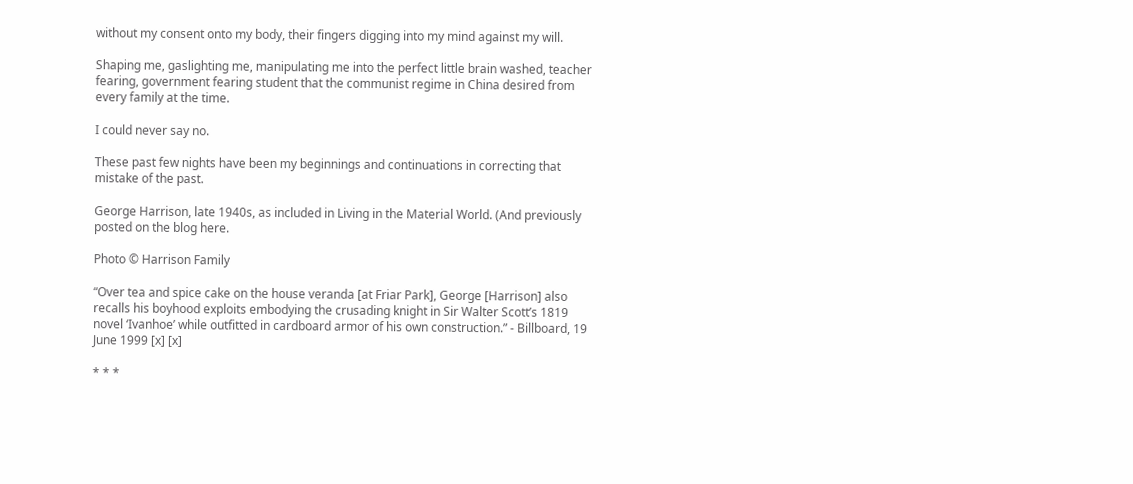without my consent onto my body, their fingers digging into my mind against my will.

Shaping me, gaslighting me, manipulating me into the perfect little brain washed, teacher fearing, government fearing student that the communist regime in China desired from every family at the time.

I could never say no.

These past few nights have been my beginnings and continuations in correcting that mistake of the past.

George Harrison, late 1940s, as included in Living in the Material World. (And previously posted on the blog here.

Photo © Harrison Family

“Over tea and spice cake on the house veranda [at Friar Park], George [Harrison] also recalls his boyhood exploits embodying the crusading knight in Sir Walter Scott’s 1819 novel ‘Ivanhoe’ while outfitted in cardboard armor of his own construction.” - Billboard, 19 June 1999 [x] [x]

* * *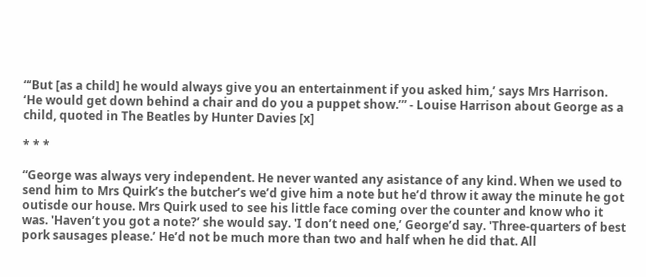“‘But [as a child] he would always give you an entertainment if you asked him,’ says Mrs Harrison. ‘He would get down behind a chair and do you a puppet show.’” - Louise Harrison about George as a child, quoted in The Beatles by Hunter Davies [x]

* * *

“George was always very independent. He never wanted any asistance of any kind. When we used to send him to Mrs Quirk’s the butcher’s we’d give him a note but he’d throw it away the minute he got outisde our house. Mrs Quirk used to see his little face coming over the counter and know who it was. 'Haven’t you got a note?’ she would say. 'I don’t need one,’ George’d say. 'Three-quarters of best pork sausages please.’ He’d not be much more than two and half when he did that. All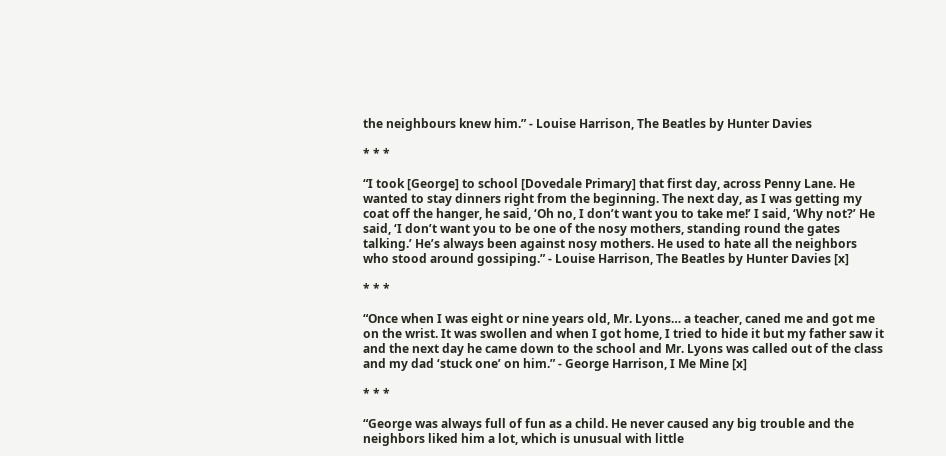the neighbours knew him.” - Louise Harrison, The Beatles by Hunter Davies

* * *

“I took [George] to school [Dovedale Primary] that first day, across Penny Lane. He wanted to stay dinners right from the beginning. The next day, as I was getting my coat off the hanger, he said, ‘Oh no, I don’t want you to take me!’ I said, ‘Why not?’ He said, ‘I don’t want you to be one of the nosy mothers, standing round the gates talking.’ He’s always been against nosy mothers. He used to hate all the neighbors who stood around gossiping.” - Louise Harrison, The Beatles by Hunter Davies [x]

* * *

“Once when I was eight or nine years old, Mr. Lyons… a teacher, caned me and got me on the wrist. It was swollen and when I got home, I tried to hide it but my father saw it and the next day he came down to the school and Mr. Lyons was called out of the class and my dad ‘stuck one’ on him.” - George Harrison, I Me Mine [x]

* * *

“George was always full of fun as a child. He never caused any big trouble and the neighbors liked him a lot, which is unusual with little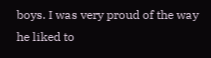boys. I was very proud of the way he liked to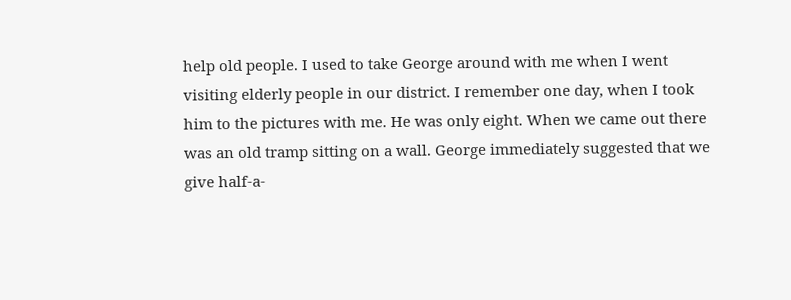help old people. I used to take George around with me when I went visiting elderly people in our district. I remember one day, when I took him to the pictures with me. He was only eight. When we came out there was an old tramp sitting on a wall. George immediately suggested that we give half-a-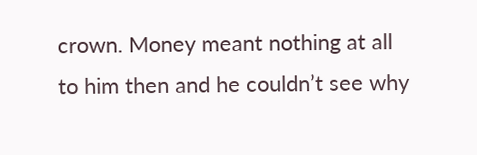crown. Money meant nothing at all to him then and he couldn’t see why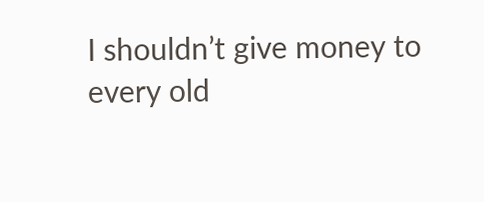I shouldn’t give money to every old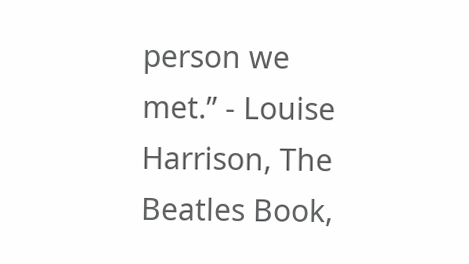person we met.” - Louise Harrison, The Beatles Book,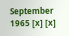September 1965 [x] [x]